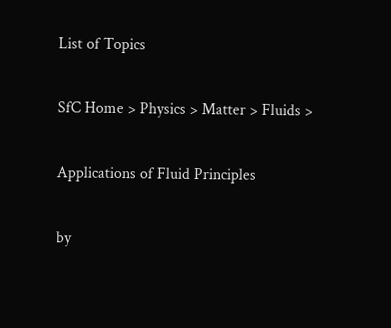List of Topics

SfC Home > Physics > Matter > Fluids >

Applications of Fluid Principles

by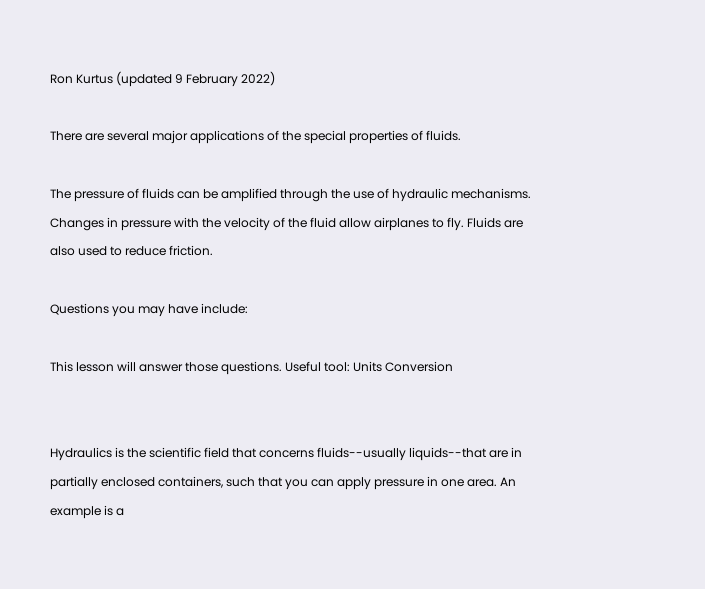Ron Kurtus (updated 9 February 2022)

There are several major applications of the special properties of fluids.

The pressure of fluids can be amplified through the use of hydraulic mechanisms. Changes in pressure with the velocity of the fluid allow airplanes to fly. Fluids are also used to reduce friction.

Questions you may have include:

This lesson will answer those questions. Useful tool: Units Conversion


Hydraulics is the scientific field that concerns fluids--usually liquids--that are in partially enclosed containers, such that you can apply pressure in one area. An example is a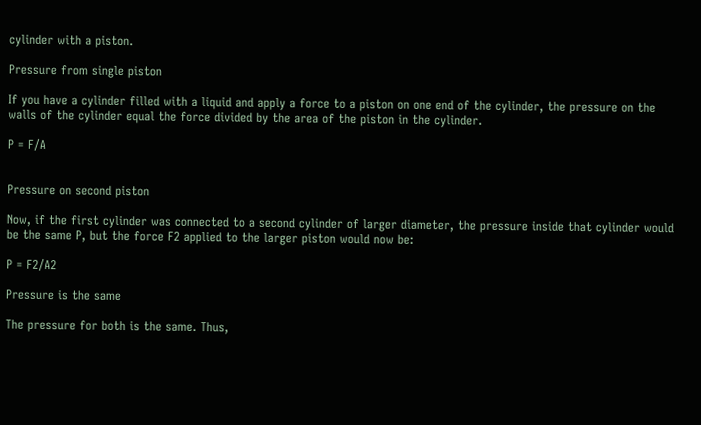cylinder with a piston.

Pressure from single piston

If you have a cylinder filled with a liquid and apply a force to a piston on one end of the cylinder, the pressure on the walls of the cylinder equal the force divided by the area of the piston in the cylinder.

P = F/A


Pressure on second piston

Now, if the first cylinder was connected to a second cylinder of larger diameter, the pressure inside that cylinder would be the same P, but the force F2 applied to the larger piston would now be:

P = F2/A2

Pressure is the same

The pressure for both is the same. Thus,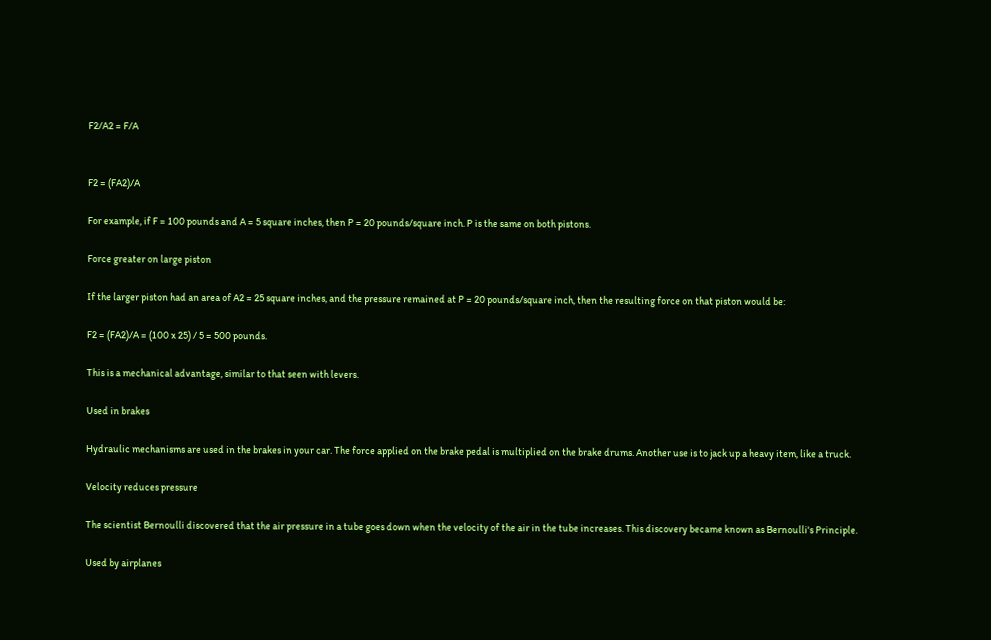F2/A2 = F/A


F2 = (FA2)/A

For example, if F = 100 pounds and A = 5 square inches, then P = 20 pounds/square inch. P is the same on both pistons.

Force greater on large piston

If the larger piston had an area of A2 = 25 square inches, and the pressure remained at P = 20 pounds/square inch, then the resulting force on that piston would be:

F2 = (FA2)/A = (100 x 25) / 5 = 500 pounds.

This is a mechanical advantage, similar to that seen with levers.

Used in brakes

Hydraulic mechanisms are used in the brakes in your car. The force applied on the brake pedal is multiplied on the brake drums. Another use is to jack up a heavy item, like a truck.

Velocity reduces pressure

The scientist Bernoulli discovered that the air pressure in a tube goes down when the velocity of the air in the tube increases. This discovery became known as Bernoulli's Principle.

Used by airplanes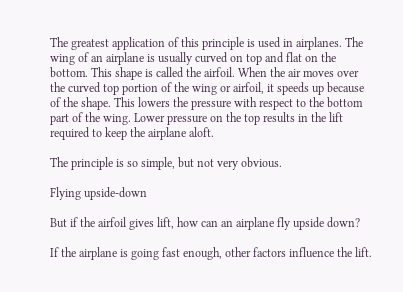The greatest application of this principle is used in airplanes. The wing of an airplane is usually curved on top and flat on the bottom. This shape is called the airfoil. When the air moves over the curved top portion of the wing or airfoil, it speeds up because of the shape. This lowers the pressure with respect to the bottom part of the wing. Lower pressure on the top results in the lift required to keep the airplane aloft.

The principle is so simple, but not very obvious.

Flying upside-down

But if the airfoil gives lift, how can an airplane fly upside down?

If the airplane is going fast enough, other factors influence the lift.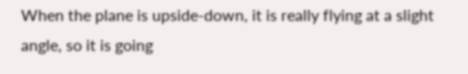When the plane is upside-down, it is really flying at a slight angle, so it is going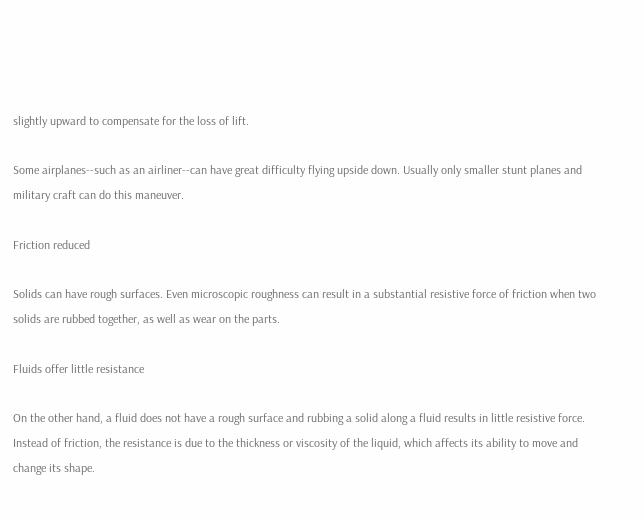slightly upward to compensate for the loss of lift.

Some airplanes--such as an airliner--can have great difficulty flying upside down. Usually only smaller stunt planes and military craft can do this maneuver.

Friction reduced

Solids can have rough surfaces. Even microscopic roughness can result in a substantial resistive force of friction when two solids are rubbed together, as well as wear on the parts.

Fluids offer little resistance

On the other hand, a fluid does not have a rough surface and rubbing a solid along a fluid results in little resistive force. Instead of friction, the resistance is due to the thickness or viscosity of the liquid, which affects its ability to move and change its shape.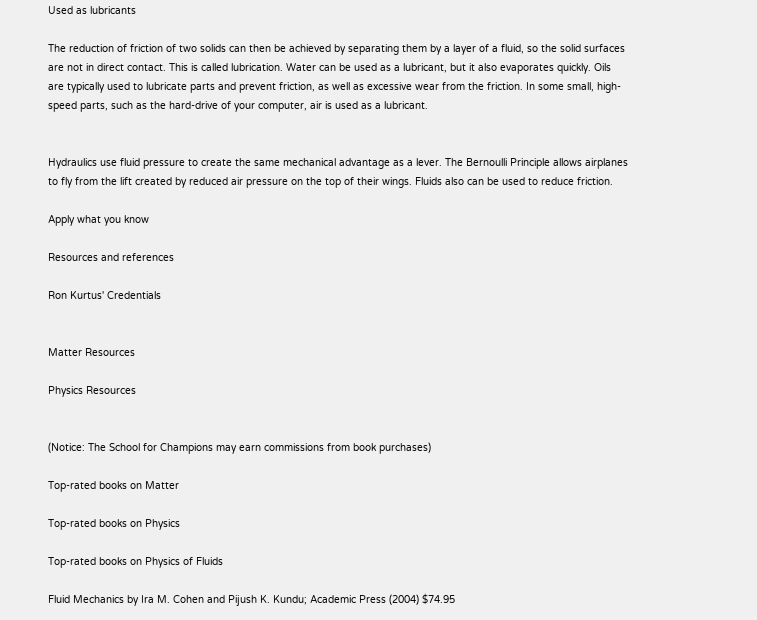Used as lubricants

The reduction of friction of two solids can then be achieved by separating them by a layer of a fluid, so the solid surfaces are not in direct contact. This is called lubrication. Water can be used as a lubricant, but it also evaporates quickly. Oils are typically used to lubricate parts and prevent friction, as well as excessive wear from the friction. In some small, high-speed parts, such as the hard-drive of your computer, air is used as a lubricant.


Hydraulics use fluid pressure to create the same mechanical advantage as a lever. The Bernoulli Principle allows airplanes to fly from the lift created by reduced air pressure on the top of their wings. Fluids also can be used to reduce friction.

Apply what you know

Resources and references

Ron Kurtus' Credentials


Matter Resources

Physics Resources


(Notice: The School for Champions may earn commissions from book purchases)

Top-rated books on Matter

Top-rated books on Physics

Top-rated books on Physics of Fluids

Fluid Mechanics by Ira M. Cohen and Pijush K. Kundu; Academic Press (2004) $74.95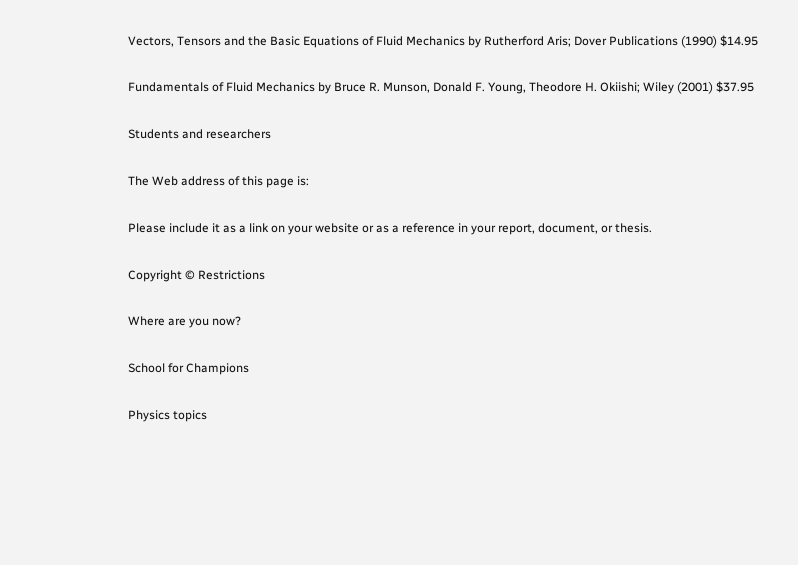Vectors, Tensors and the Basic Equations of Fluid Mechanics by Rutherford Aris; Dover Publications (1990) $14.95

Fundamentals of Fluid Mechanics by Bruce R. Munson, Donald F. Young, Theodore H. Okiishi; Wiley (2001) $37.95

Students and researchers

The Web address of this page is:

Please include it as a link on your website or as a reference in your report, document, or thesis.

Copyright © Restrictions

Where are you now?

School for Champions

Physics topics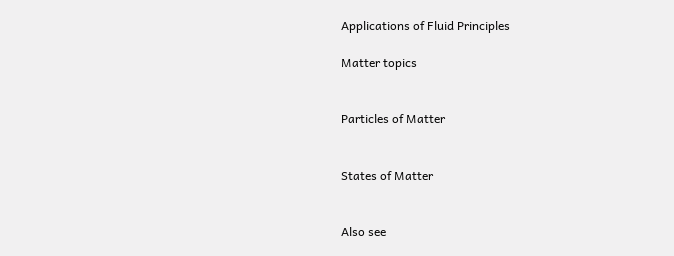Applications of Fluid Principles

Matter topics


Particles of Matter


States of Matter


Also see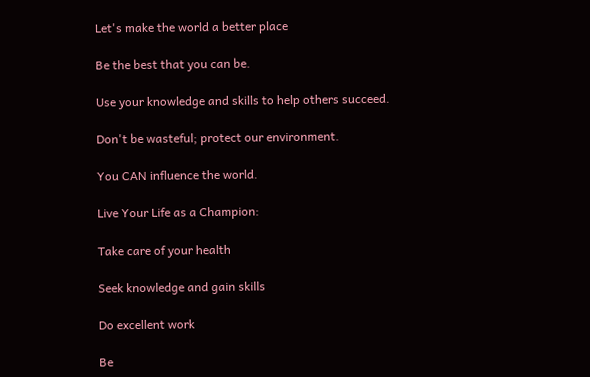Let's make the world a better place

Be the best that you can be.

Use your knowledge and skills to help others succeed.

Don't be wasteful; protect our environment.

You CAN influence the world.

Live Your Life as a Champion:

Take care of your health

Seek knowledge and gain skills

Do excellent work

Be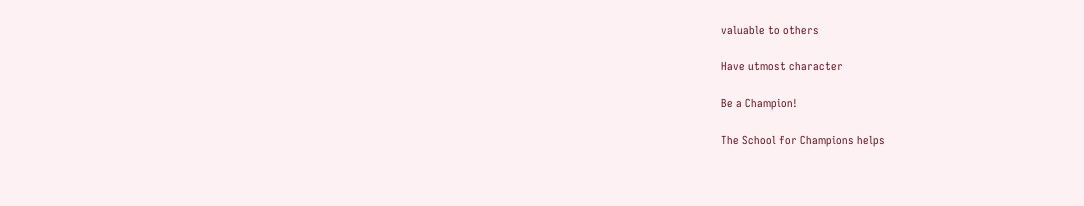valuable to others

Have utmost character

Be a Champion!

The School for Champions helps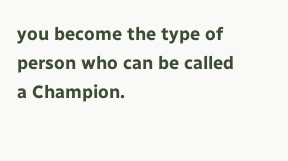you become the type of person who can be called a Champion.